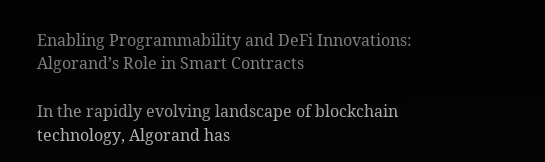Enabling Programmability and DeFi Innovations: Algorand’s Role in Smart Contracts

In the rapidly evolving landscape of blockchain technology, Algorand has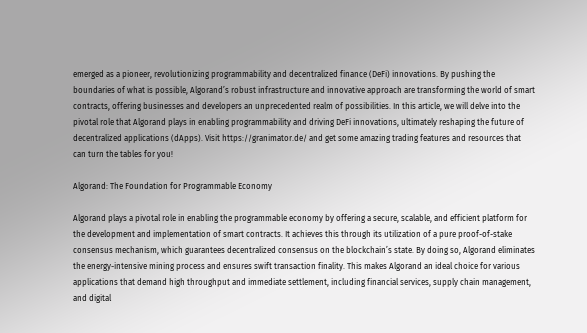emerged as a pioneer, revolutionizing programmability and decentralized finance (DeFi) innovations. By pushing the boundaries of what is possible, Algorand’s robust infrastructure and innovative approach are transforming the world of smart contracts, offering businesses and developers an unprecedented realm of possibilities. In this article, we will delve into the pivotal role that Algorand plays in enabling programmability and driving DeFi innovations, ultimately reshaping the future of decentralized applications (dApps). Visit https://granimator.de/ and get some amazing trading features and resources that can turn the tables for you!

Algorand: The Foundation for Programmable Economy

Algorand plays a pivotal role in enabling the programmable economy by offering a secure, scalable, and efficient platform for the development and implementation of smart contracts. It achieves this through its utilization of a pure proof-of-stake consensus mechanism, which guarantees decentralized consensus on the blockchain’s state. By doing so, Algorand eliminates the energy-intensive mining process and ensures swift transaction finality. This makes Algorand an ideal choice for various applications that demand high throughput and immediate settlement, including financial services, supply chain management, and digital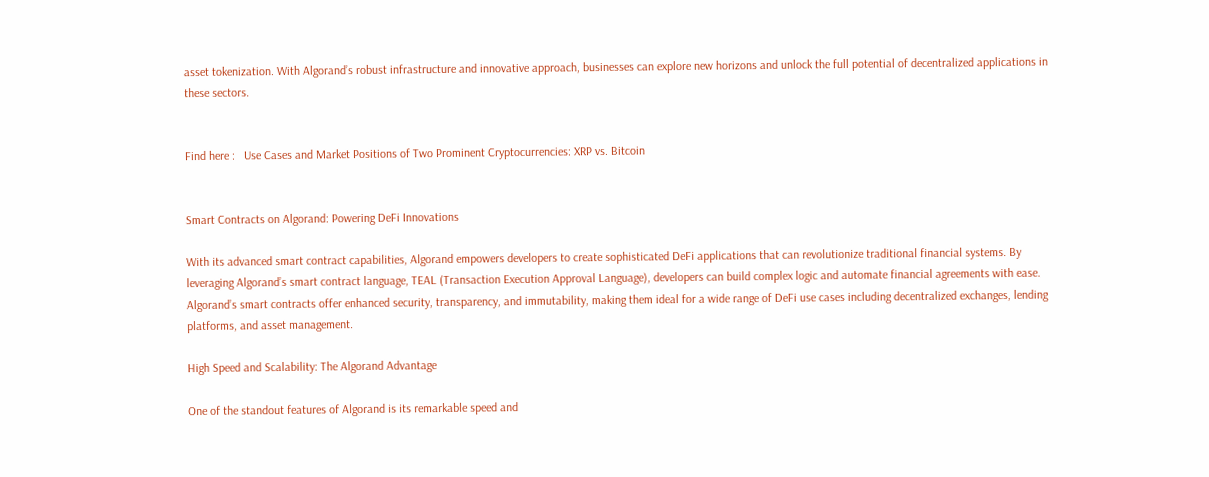asset tokenization. With Algorand’s robust infrastructure and innovative approach, businesses can explore new horizons and unlock the full potential of decentralized applications in these sectors.


Find here :   Use Cases and Market Positions of Two Prominent Cryptocurrencies: XRP vs. Bitcoin


Smart Contracts on Algorand: Powering DeFi Innovations

With its advanced smart contract capabilities, Algorand empowers developers to create sophisticated DeFi applications that can revolutionize traditional financial systems. By leveraging Algorand’s smart contract language, TEAL (Transaction Execution Approval Language), developers can build complex logic and automate financial agreements with ease. Algorand’s smart contracts offer enhanced security, transparency, and immutability, making them ideal for a wide range of DeFi use cases including decentralized exchanges, lending platforms, and asset management.

High Speed and Scalability: The Algorand Advantage

One of the standout features of Algorand is its remarkable speed and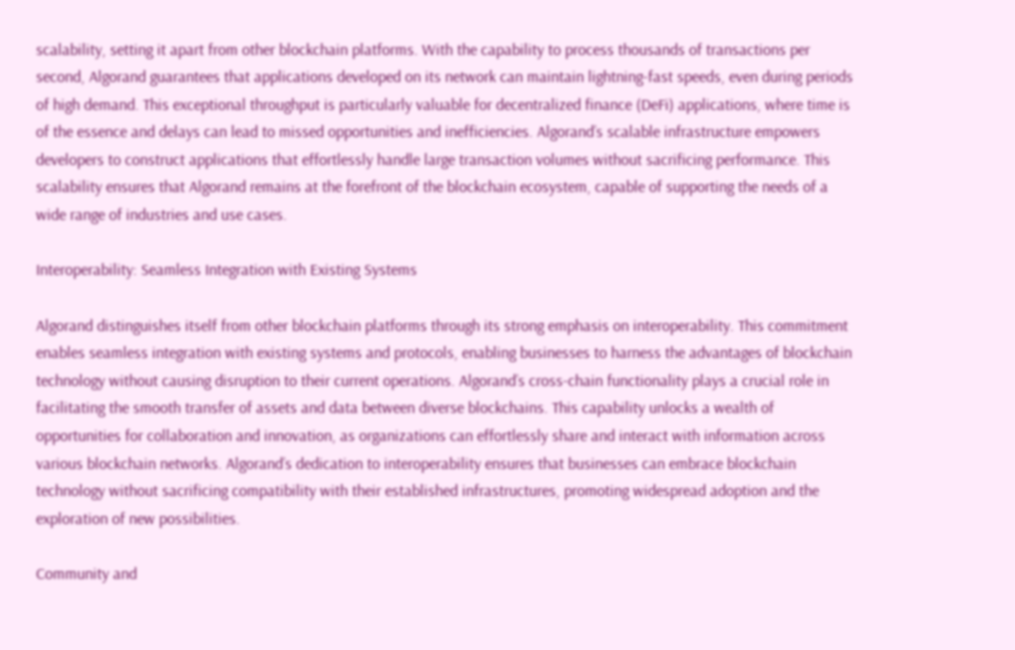scalability, setting it apart from other blockchain platforms. With the capability to process thousands of transactions per second, Algorand guarantees that applications developed on its network can maintain lightning-fast speeds, even during periods of high demand. This exceptional throughput is particularly valuable for decentralized finance (DeFi) applications, where time is of the essence and delays can lead to missed opportunities and inefficiencies. Algorand’s scalable infrastructure empowers developers to construct applications that effortlessly handle large transaction volumes without sacrificing performance. This scalability ensures that Algorand remains at the forefront of the blockchain ecosystem, capable of supporting the needs of a wide range of industries and use cases.

Interoperability: Seamless Integration with Existing Systems

Algorand distinguishes itself from other blockchain platforms through its strong emphasis on interoperability. This commitment enables seamless integration with existing systems and protocols, enabling businesses to harness the advantages of blockchain technology without causing disruption to their current operations. Algorand’s cross-chain functionality plays a crucial role in facilitating the smooth transfer of assets and data between diverse blockchains. This capability unlocks a wealth of opportunities for collaboration and innovation, as organizations can effortlessly share and interact with information across various blockchain networks. Algorand’s dedication to interoperability ensures that businesses can embrace blockchain technology without sacrificing compatibility with their established infrastructures, promoting widespread adoption and the exploration of new possibilities.

Community and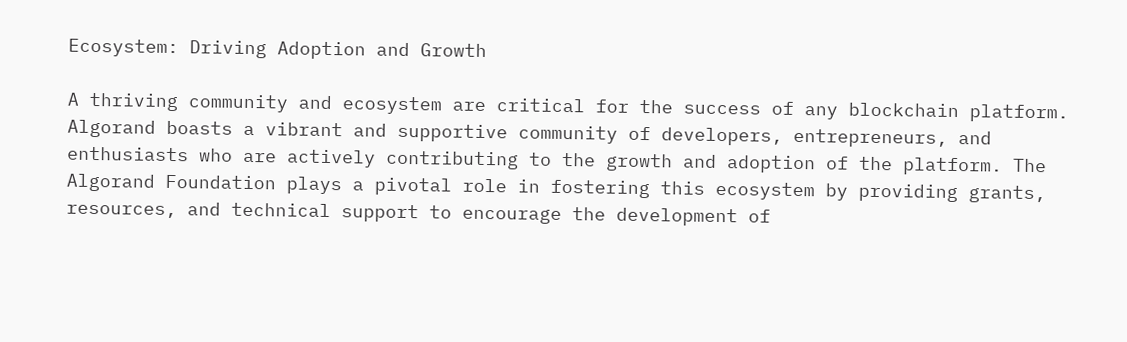Ecosystem: Driving Adoption and Growth

A thriving community and ecosystem are critical for the success of any blockchain platform. Algorand boasts a vibrant and supportive community of developers, entrepreneurs, and enthusiasts who are actively contributing to the growth and adoption of the platform. The Algorand Foundation plays a pivotal role in fostering this ecosystem by providing grants, resources, and technical support to encourage the development of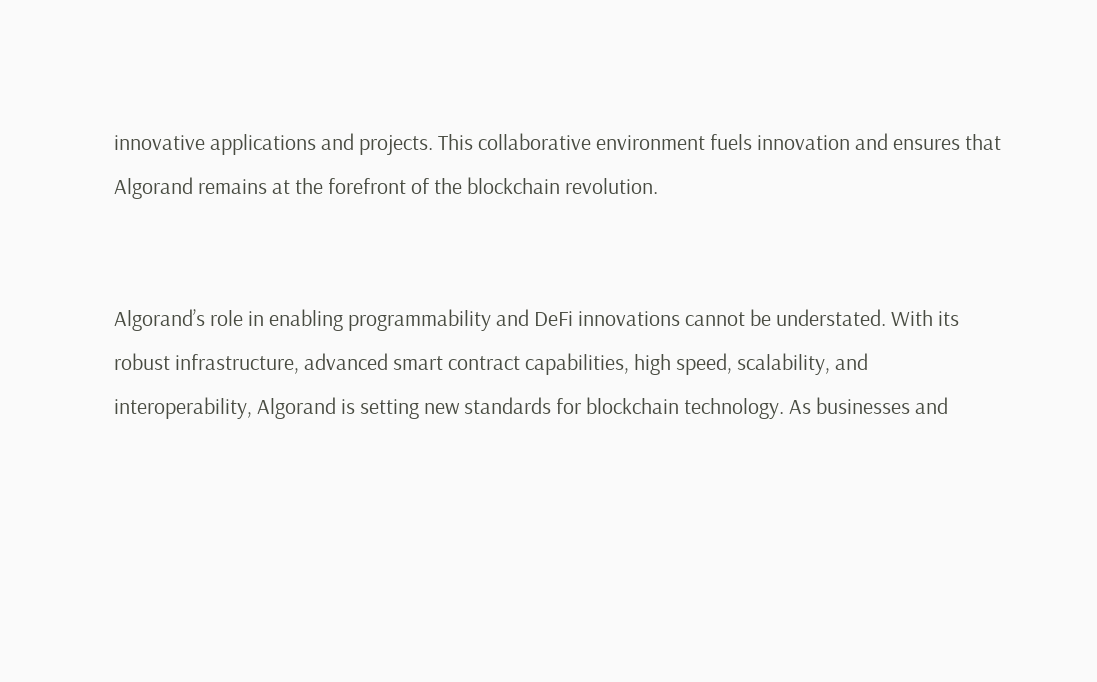innovative applications and projects. This collaborative environment fuels innovation and ensures that Algorand remains at the forefront of the blockchain revolution.


Algorand’s role in enabling programmability and DeFi innovations cannot be understated. With its robust infrastructure, advanced smart contract capabilities, high speed, scalability, and interoperability, Algorand is setting new standards for blockchain technology. As businesses and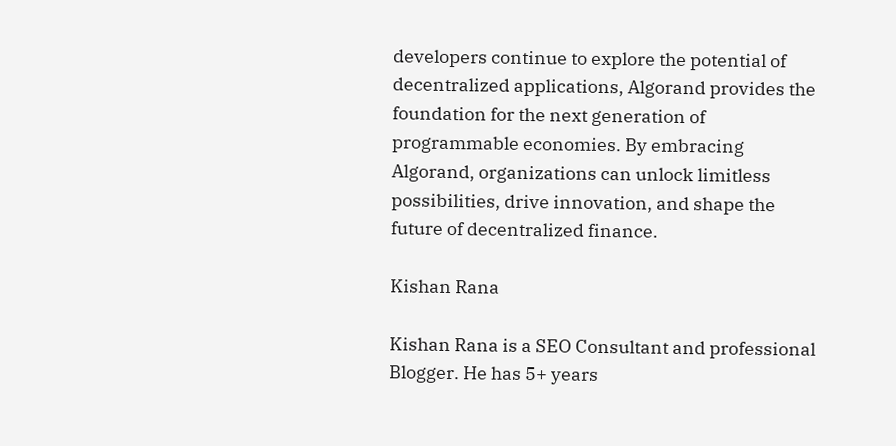developers continue to explore the potential of decentralized applications, Algorand provides the foundation for the next generation of programmable economies. By embracing Algorand, organizations can unlock limitless possibilities, drive innovation, and shape the future of decentralized finance.

Kishan Rana

Kishan Rana is a SEO Consultant and professional Blogger. He has 5+ years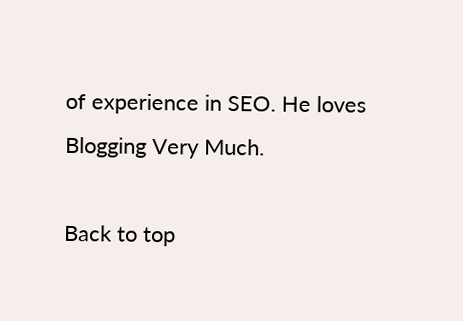of experience in SEO. He loves Blogging Very Much.

Back to top